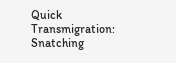Quick Transmigration: Snatching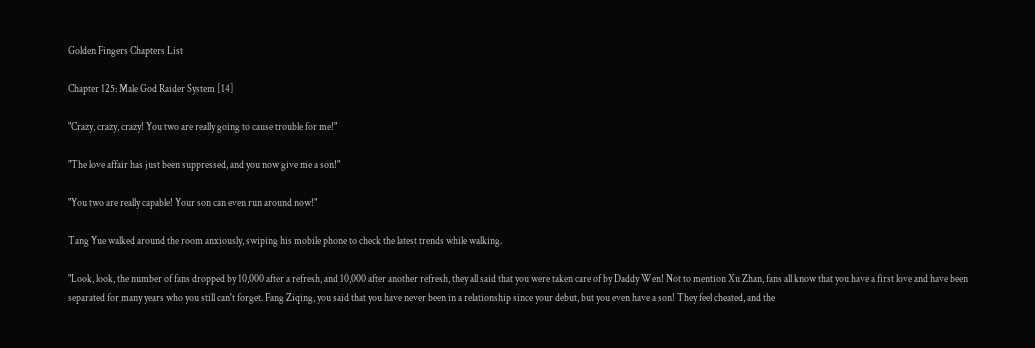Golden Fingers Chapters List

Chapter 125: Male God Raider System [14]

"Crazy, crazy, crazy! You two are really going to cause trouble for me!"

"The love affair has just been suppressed, and you now give me a son!"

"You two are really capable! Your son can even run around now!"

Tang Yue walked around the room anxiously, swiping his mobile phone to check the latest trends while walking.

"Look, look, the number of fans dropped by 10,000 after a refresh, and 10,000 after another refresh, they all said that you were taken care of by Daddy Wen! Not to mention Xu Zhan, fans all know that you have a first love and have been separated for many years who you still can't forget. Fang Ziqing, you said that you have never been in a relationship since your debut, but you even have a son! They feel cheated, and the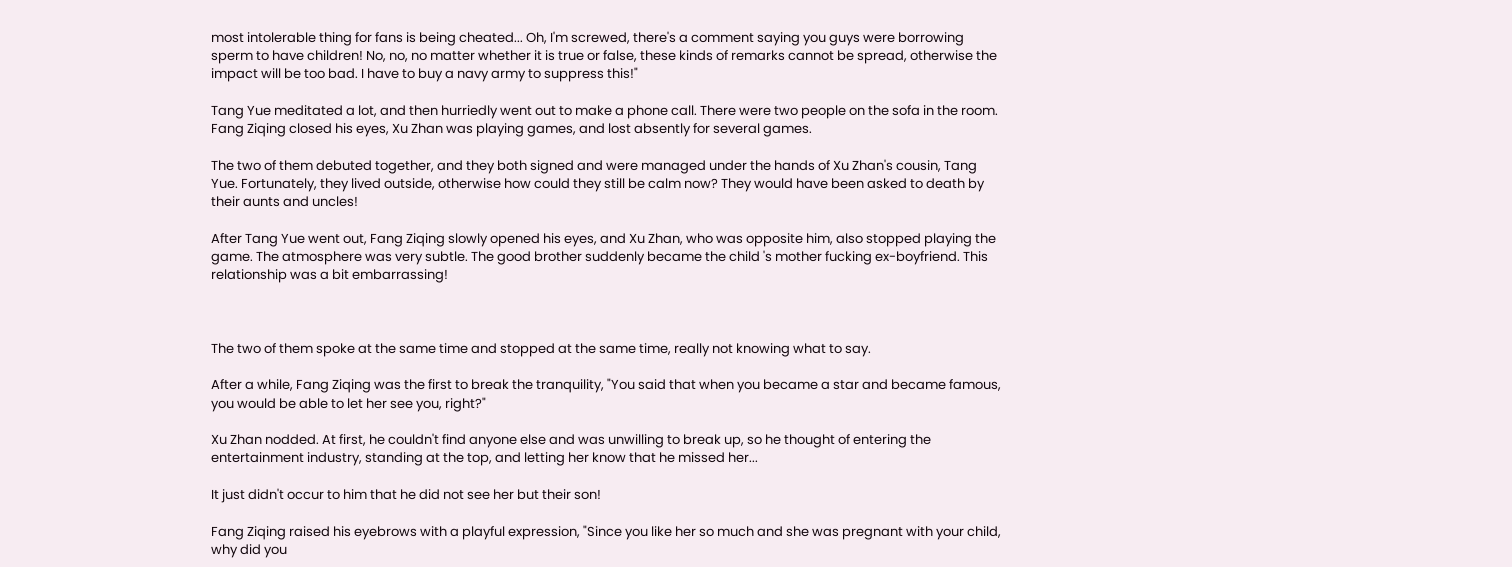most intolerable thing for fans is being cheated... Oh, I'm screwed, there's a comment saying you guys were borrowing sperm to have children! No, no, no matter whether it is true or false, these kinds of remarks cannot be spread, otherwise the impact will be too bad. I have to buy a navy army to suppress this!"

Tang Yue meditated a lot, and then hurriedly went out to make a phone call. There were two people on the sofa in the room. Fang Ziqing closed his eyes, Xu Zhan was playing games, and lost absently for several games.

The two of them debuted together, and they both signed and were managed under the hands of Xu Zhan's cousin, Tang Yue. Fortunately, they lived outside, otherwise how could they still be calm now? They would have been asked to death by their aunts and uncles!

After Tang Yue went out, Fang Ziqing slowly opened his eyes, and Xu Zhan, who was opposite him, also stopped playing the game. The atmosphere was very subtle. The good brother suddenly became the child 's mother fucking ex-boyfriend. This relationship was a bit embarrassing!



The two of them spoke at the same time and stopped at the same time, really not knowing what to say.

After a while, Fang Ziqing was the first to break the tranquility, "You said that when you became a star and became famous, you would be able to let her see you, right?"

Xu Zhan nodded. At first, he couldn't find anyone else and was unwilling to break up, so he thought of entering the entertainment industry, standing at the top, and letting her know that he missed her...

It just didn't occur to him that he did not see her but their son!

Fang Ziqing raised his eyebrows with a playful expression, "Since you like her so much and she was pregnant with your child, why did you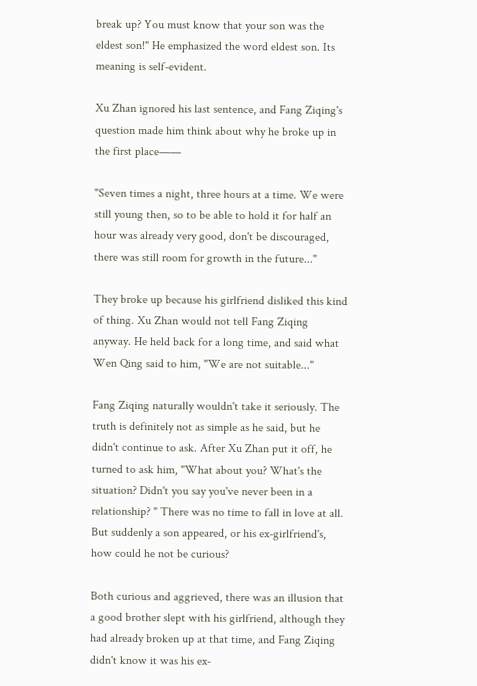break up? You must know that your son was the eldest son!" He emphasized the word eldest son. Its meaning is self-evident.

Xu Zhan ignored his last sentence, and Fang Ziqing's question made him think about why he broke up in the first place——

"Seven times a night, three hours at a time. We were still young then, so to be able to hold it for half an hour was already very good, don't be discouraged, there was still room for growth in the future..."

They broke up because his girlfriend disliked this kind of thing. Xu Zhan would not tell Fang Ziqing anyway. He held back for a long time, and said what Wen Qing said to him, "We are not suitable..."

Fang Ziqing naturally wouldn't take it seriously. The truth is definitely not as simple as he said, but he didn't continue to ask. After Xu Zhan put it off, he turned to ask him, "What about you? What's the situation? Didn't you say you've never been in a relationship? " There was no time to fall in love at all. But suddenly a son appeared, or his ex-girlfriend's, how could he not be curious?

Both curious and aggrieved, there was an illusion that a good brother slept with his girlfriend, although they had already broken up at that time, and Fang Ziqing didn't know it was his ex-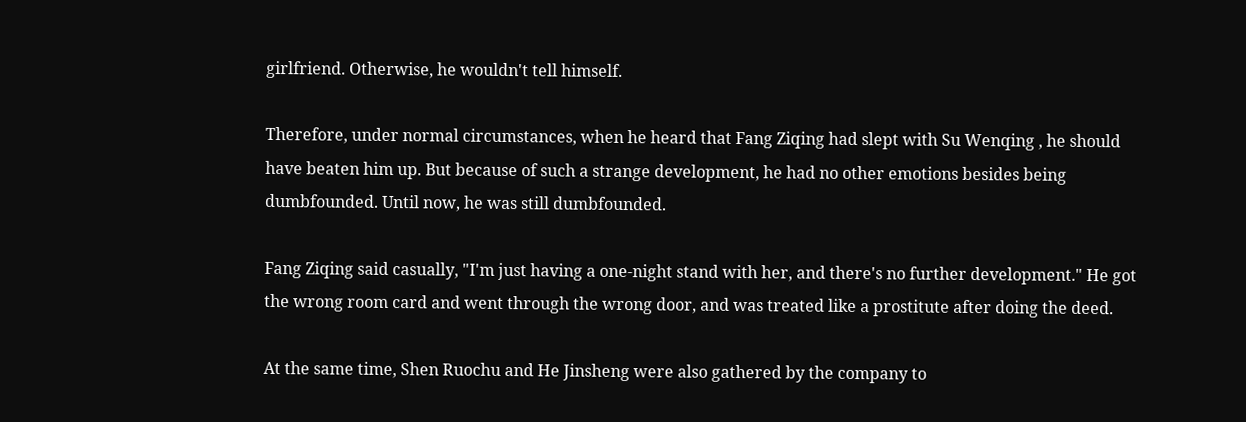girlfriend. Otherwise, he wouldn't tell himself.

Therefore, under normal circumstances, when he heard that Fang Ziqing had slept with Su Wenqing , he should have beaten him up. But because of such a strange development, he had no other emotions besides being dumbfounded. Until now, he was still dumbfounded.

Fang Ziqing said casually, "I'm just having a one-night stand with her, and there's no further development." He got the wrong room card and went through the wrong door, and was treated like a prostitute after doing the deed.

At the same time, Shen Ruochu and He Jinsheng were also gathered by the company to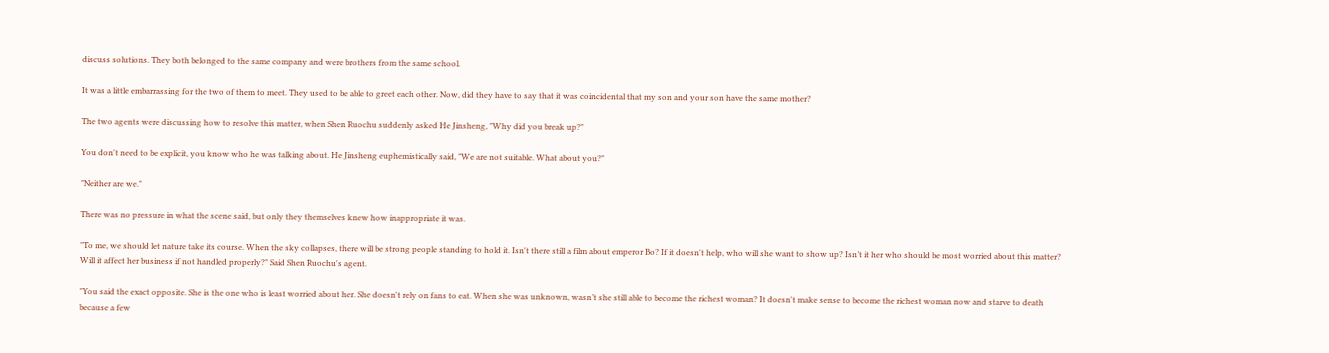discuss solutions. They both belonged to the same company and were brothers from the same school.

It was a little embarrassing for the two of them to meet. They used to be able to greet each other. Now, did they have to say that it was coincidental that my son and your son have the same mother?

The two agents were discussing how to resolve this matter, when Shen Ruochu suddenly asked He Jinsheng, "Why did you break up?"

You don't need to be explicit, you know who he was talking about. He Jinsheng euphemistically said, "We are not suitable. What about you?"

"Neither are we."

There was no pressure in what the scene said, but only they themselves knew how inappropriate it was.

"To me, we should let nature take its course. When the sky collapses, there will be strong people standing to hold it. Isn't there still a film about emperor Bo? If it doesn't help, who will she want to show up? Isn’t it her who should be most worried about this matter? Will it affect her business if not handled properly?" Said Shen Ruochu's agent.

"You said the exact opposite. She is the one who is least worried about her. She doesn't rely on fans to eat. When she was unknown, wasn’t she still able to become the richest woman? It doesn't make sense to become the richest woman now and starve to death because a few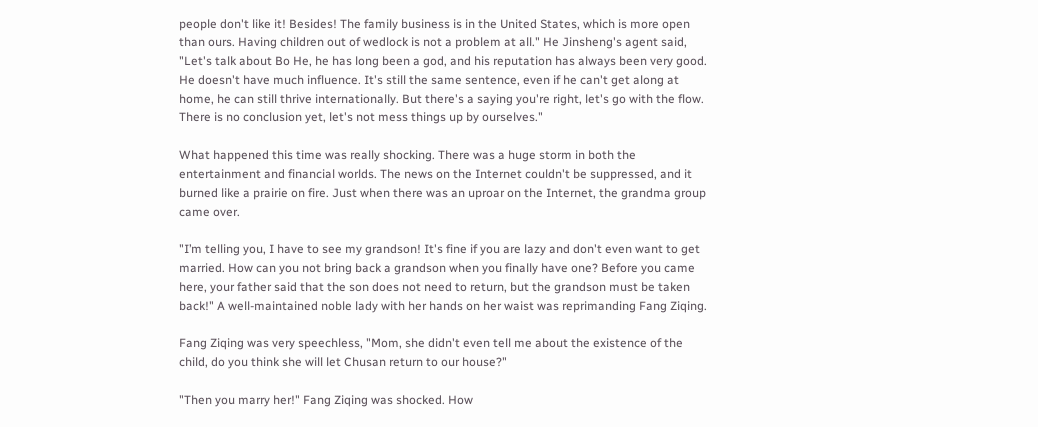people don't like it! Besides! The family business is in the United States, which is more open than ours. Having children out of wedlock is not a problem at all." He Jinsheng's agent said, "Let's talk about Bo He, he has long been a god, and his reputation has always been very good. He doesn't have much influence. It's still the same sentence, even if he can't get along at home, he can still thrive internationally. But there's a saying you're right, let's go with the flow. There is no conclusion yet, let's not mess things up by ourselves."

What happened this time was really shocking. There was a huge storm in both the entertainment and financial worlds. The news on the Internet couldn't be suppressed, and it burned like a prairie on fire. Just when there was an uproar on the Internet, the grandma group came over.

"I’m telling you, I have to see my grandson! It's fine if you are lazy and don't even want to get married. How can you not bring back a grandson when you finally have one? Before you came here, your father said that the son does not need to return, but the grandson must be taken back!" A well-maintained noble lady with her hands on her waist was reprimanding Fang Ziqing.

Fang Ziqing was very speechless, "Mom, she didn't even tell me about the existence of the child, do you think she will let Chusan return to our house?"

"Then you marry her!" Fang Ziqing was shocked. How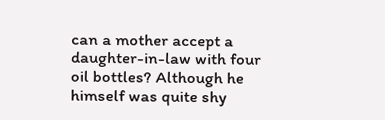can a mother accept a daughter-in-law with four oil bottles? Although he himself was quite shy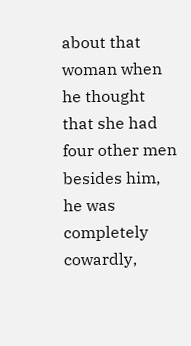about that woman when he thought that she had four other men besides him, he was completely cowardly,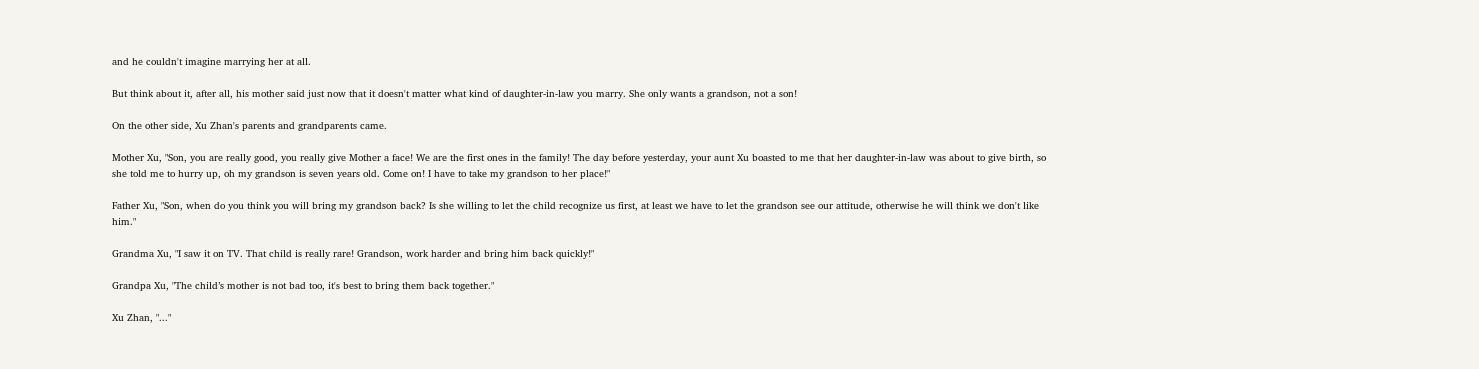and he couldn't imagine marrying her at all.

But think about it, after all, his mother said just now that it doesn't matter what kind of daughter-in-law you marry. She only wants a grandson, not a son!

On the other side, Xu Zhan's parents and grandparents came.

Mother Xu, "Son, you are really good, you really give Mother a face! We are the first ones in the family! The day before yesterday, your aunt Xu boasted to me that her daughter-in-law was about to give birth, so she told me to hurry up, oh my grandson is seven years old. Come on! I have to take my grandson to her place!"

Father Xu, "Son, when do you think you will bring my grandson back? Is she willing to let the child recognize us first, at least we have to let the grandson see our attitude, otherwise he will think we don't like him."

Grandma Xu, "I saw it on TV. That child is really rare! Grandson, work harder and bring him back quickly!"

Grandpa Xu, "The child’s mother is not bad too, it's best to bring them back together."

Xu Zhan, "..."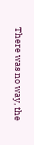There was no way, the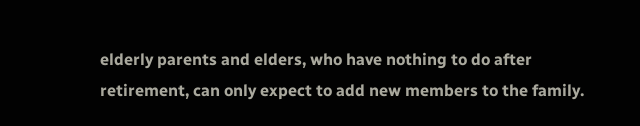elderly parents and elders, who have nothing to do after retirement, can only expect to add new members to the family.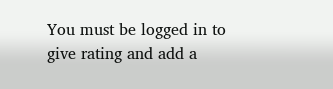You must be logged in to give rating and add a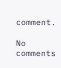comment.

No comments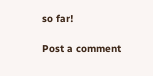so far!

Post a comment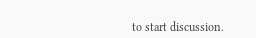to start discussion.